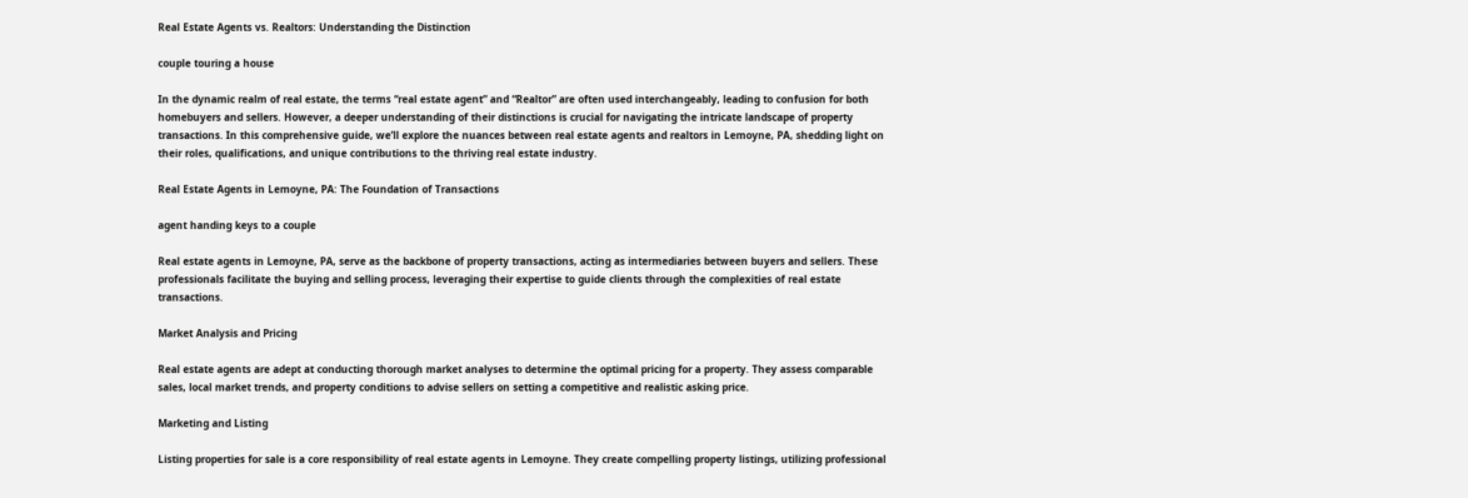Real Estate Agents vs. Realtors: Understanding the Distinction

couple touring a house

In the dynamic realm of real estate, the terms “real estate agent” and “Realtor” are often used interchangeably, leading to confusion for both homebuyers and sellers. However, a deeper understanding of their distinctions is crucial for navigating the intricate landscape of property transactions. In this comprehensive guide, we’ll explore the nuances between real estate agents and realtors in Lemoyne, PA, shedding light on their roles, qualifications, and unique contributions to the thriving real estate industry.

Real Estate Agents in Lemoyne, PA: The Foundation of Transactions

agent handing keys to a couple

Real estate agents in Lemoyne, PA, serve as the backbone of property transactions, acting as intermediaries between buyers and sellers. These professionals facilitate the buying and selling process, leveraging their expertise to guide clients through the complexities of real estate transactions.

Market Analysis and Pricing

Real estate agents are adept at conducting thorough market analyses to determine the optimal pricing for a property. They assess comparable sales, local market trends, and property conditions to advise sellers on setting a competitive and realistic asking price.

Marketing and Listing

Listing properties for sale is a core responsibility of real estate agents in Lemoyne. They create compelling property listings, utilizing professional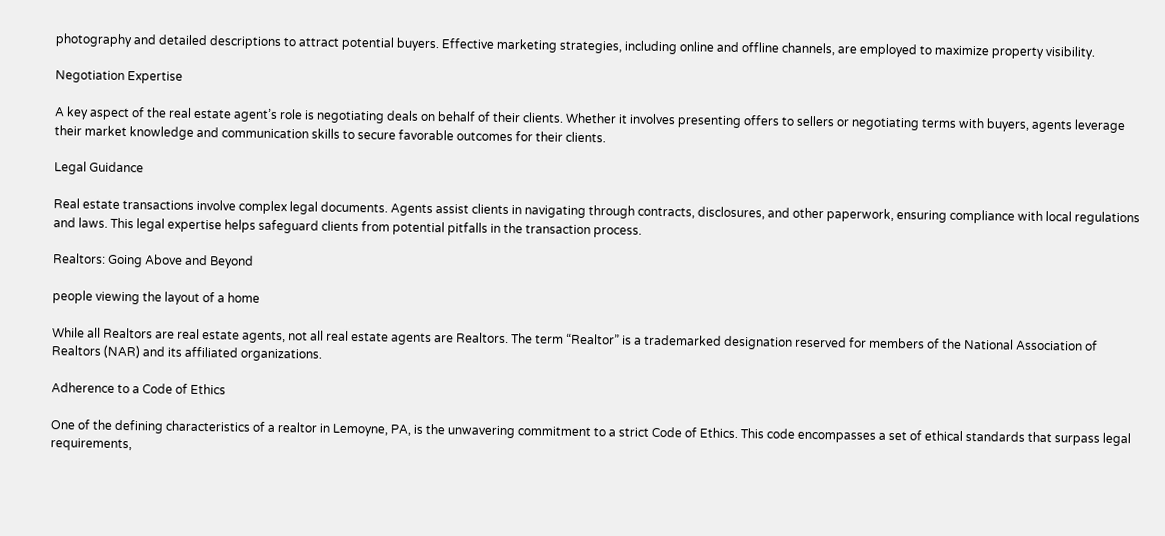photography and detailed descriptions to attract potential buyers. Effective marketing strategies, including online and offline channels, are employed to maximize property visibility.

Negotiation Expertise

A key aspect of the real estate agent’s role is negotiating deals on behalf of their clients. Whether it involves presenting offers to sellers or negotiating terms with buyers, agents leverage their market knowledge and communication skills to secure favorable outcomes for their clients.

Legal Guidance

Real estate transactions involve complex legal documents. Agents assist clients in navigating through contracts, disclosures, and other paperwork, ensuring compliance with local regulations and laws. This legal expertise helps safeguard clients from potential pitfalls in the transaction process.

Realtors: Going Above and Beyond

people viewing the layout of a home

While all Realtors are real estate agents, not all real estate agents are Realtors. The term “Realtor” is a trademarked designation reserved for members of the National Association of Realtors (NAR) and its affiliated organizations.

Adherence to a Code of Ethics

One of the defining characteristics of a realtor in Lemoyne, PA, is the unwavering commitment to a strict Code of Ethics. This code encompasses a set of ethical standards that surpass legal requirements,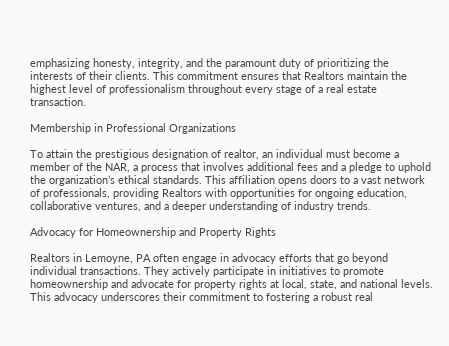emphasizing honesty, integrity, and the paramount duty of prioritizing the interests of their clients. This commitment ensures that Realtors maintain the highest level of professionalism throughout every stage of a real estate transaction.

Membership in Professional Organizations

To attain the prestigious designation of realtor, an individual must become a member of the NAR, a process that involves additional fees and a pledge to uphold the organization’s ethical standards. This affiliation opens doors to a vast network of professionals, providing Realtors with opportunities for ongoing education, collaborative ventures, and a deeper understanding of industry trends.

Advocacy for Homeownership and Property Rights

Realtors in Lemoyne, PA often engage in advocacy efforts that go beyond individual transactions. They actively participate in initiatives to promote homeownership and advocate for property rights at local, state, and national levels. This advocacy underscores their commitment to fostering a robust real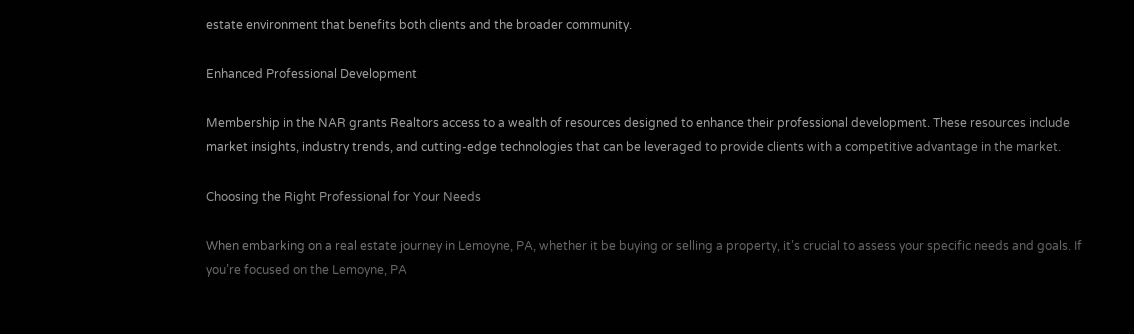estate environment that benefits both clients and the broader community.

Enhanced Professional Development

Membership in the NAR grants Realtors access to a wealth of resources designed to enhance their professional development. These resources include market insights, industry trends, and cutting-edge technologies that can be leveraged to provide clients with a competitive advantage in the market.

Choosing the Right Professional for Your Needs

When embarking on a real estate journey in Lemoyne, PA, whether it be buying or selling a property, it’s crucial to assess your specific needs and goals. If you’re focused on the Lemoyne, PA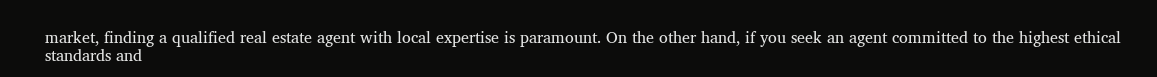market, finding a qualified real estate agent with local expertise is paramount. On the other hand, if you seek an agent committed to the highest ethical standards and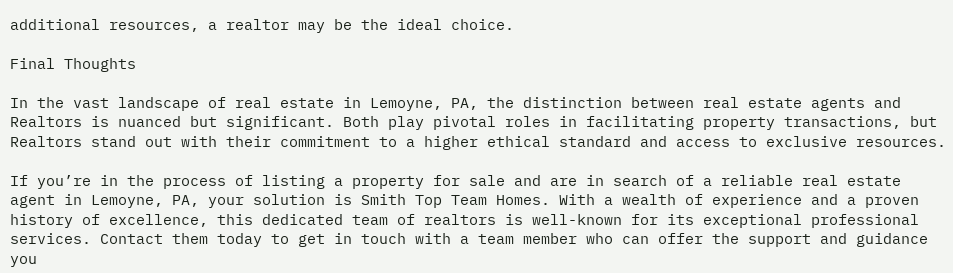additional resources, a realtor may be the ideal choice.

Final Thoughts

In the vast landscape of real estate in Lemoyne, PA, the distinction between real estate agents and Realtors is nuanced but significant. Both play pivotal roles in facilitating property transactions, but Realtors stand out with their commitment to a higher ethical standard and access to exclusive resources.

If you’re in the process of listing a property for sale and are in search of a reliable real estate agent in Lemoyne, PA, your solution is Smith Top Team Homes. With a wealth of experience and a proven history of excellence, this dedicated team of realtors is well-known for its exceptional professional services. Contact them today to get in touch with a team member who can offer the support and guidance you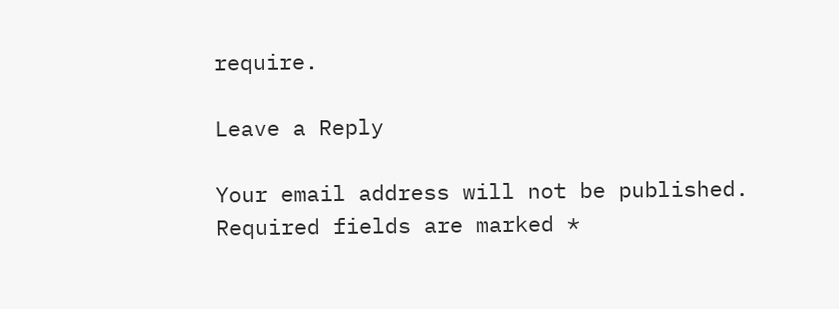require.

Leave a Reply

Your email address will not be published. Required fields are marked *